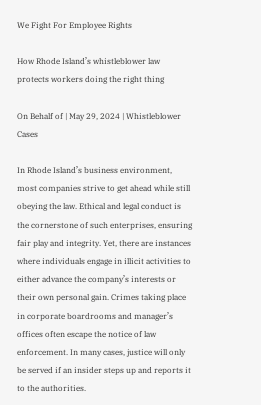We Fight For Employee Rights

How Rhode Island’s whistleblower law protects workers doing the right thing

On Behalf of | May 29, 2024 | Whistleblower Cases

In Rhode Island’s business environment, most companies strive to get ahead while still obeying the law. Ethical and legal conduct is the cornerstone of such enterprises, ensuring fair play and integrity. Yet, there are instances where individuals engage in illicit activities to either advance the company’s interests or their own personal gain. Crimes taking place in corporate boardrooms and manager’s offices often escape the notice of law enforcement. In many cases, justice will only be served if an insider steps up and reports it to the authorities.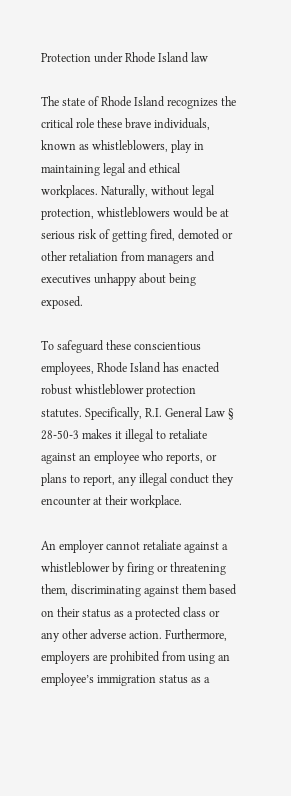Protection under Rhode Island law

The state of Rhode Island recognizes the critical role these brave individuals, known as whistleblowers, play in maintaining legal and ethical workplaces. Naturally, without legal protection, whistleblowers would be at serious risk of getting fired, demoted or other retaliation from managers and executives unhappy about being exposed.

To safeguard these conscientious employees, Rhode Island has enacted robust whistleblower protection statutes. Specifically, R.I. General Law § 28-50-3 makes it illegal to retaliate against an employee who reports, or plans to report, any illegal conduct they encounter at their workplace.

An employer cannot retaliate against a whistleblower by firing or threatening them, discriminating against them based on their status as a protected class or any other adverse action. Furthermore, employers are prohibited from using an employee’s immigration status as a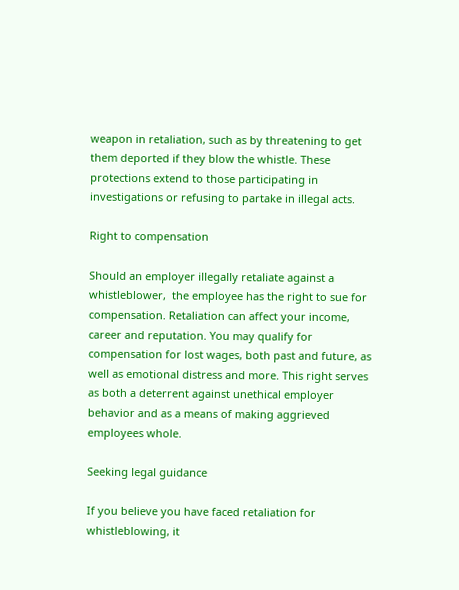weapon in retaliation, such as by threatening to get them deported if they blow the whistle. These protections extend to those participating in investigations or refusing to partake in illegal acts.

Right to compensation

Should an employer illegally retaliate against a whistleblower,  the employee has the right to sue for compensation. Retaliation can affect your income, career and reputation. You may qualify for compensation for lost wages, both past and future, as well as emotional distress and more. This right serves as both a deterrent against unethical employer behavior and as a means of making aggrieved employees whole.

Seeking legal guidance

If you believe you have faced retaliation for whistleblowing, it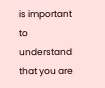is important to understand that you are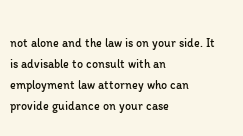not alone and the law is on your side. It is advisable to consult with an employment law attorney who can provide guidance on your case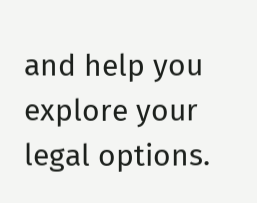and help you explore your legal options.